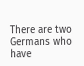There are two Germans who have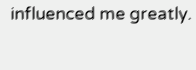influenced me greatly.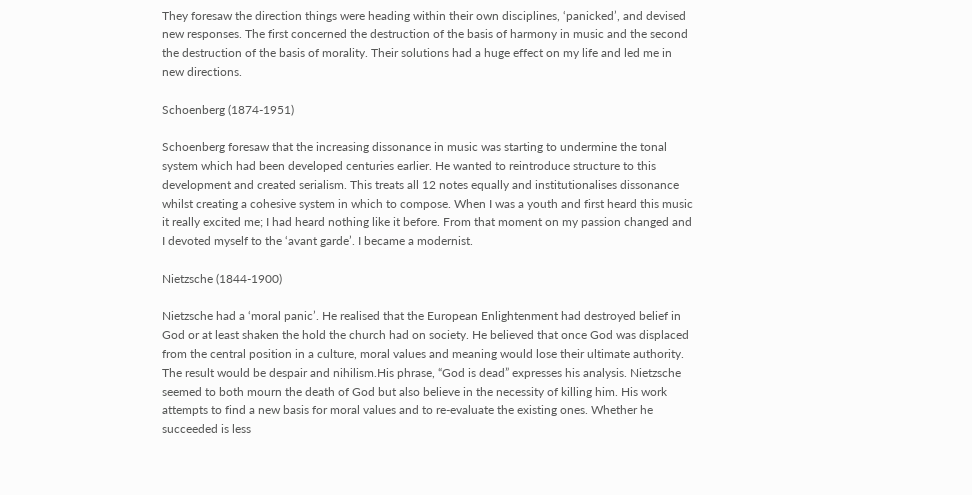They foresaw the direction things were heading within their own disciplines, ‘panicked’, and devised new responses. The first concerned the destruction of the basis of harmony in music and the second the destruction of the basis of morality. Their solutions had a huge effect on my life and led me in new directions.

Schoenberg (1874-1951)

Schoenberg foresaw that the increasing dissonance in music was starting to undermine the tonal system which had been developed centuries earlier. He wanted to reintroduce structure to this development and created serialism. This treats all 12 notes equally and institutionalises dissonance whilst creating a cohesive system in which to compose. When I was a youth and first heard this music it really excited me; I had heard nothing like it before. From that moment on my passion changed and I devoted myself to the ‘avant garde’. I became a modernist.

Nietzsche (1844-1900)

Nietzsche had a ‘moral panic’. He realised that the European Enlightenment had destroyed belief in God or at least shaken the hold the church had on society. He believed that once God was displaced from the central position in a culture, moral values and meaning would lose their ultimate authority. The result would be despair and nihilism.His phrase, “God is dead” expresses his analysis. Nietzsche seemed to both mourn the death of God but also believe in the necessity of killing him. His work attempts to find a new basis for moral values and to re-evaluate the existing ones. Whether he succeeded is less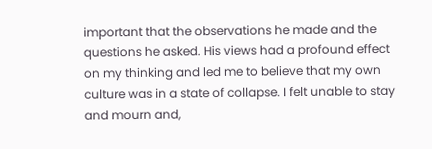important that the observations he made and the questions he asked. His views had a profound effect on my thinking and led me to believe that my own culture was in a state of collapse. I felt unable to stay and mourn and,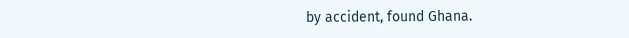by accident, found Ghana.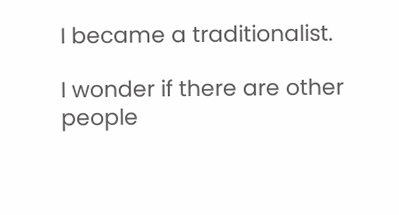I became a traditionalist.

I wonder if there are other people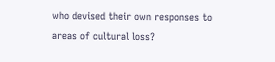who devised their own responses to areas of cultural loss?